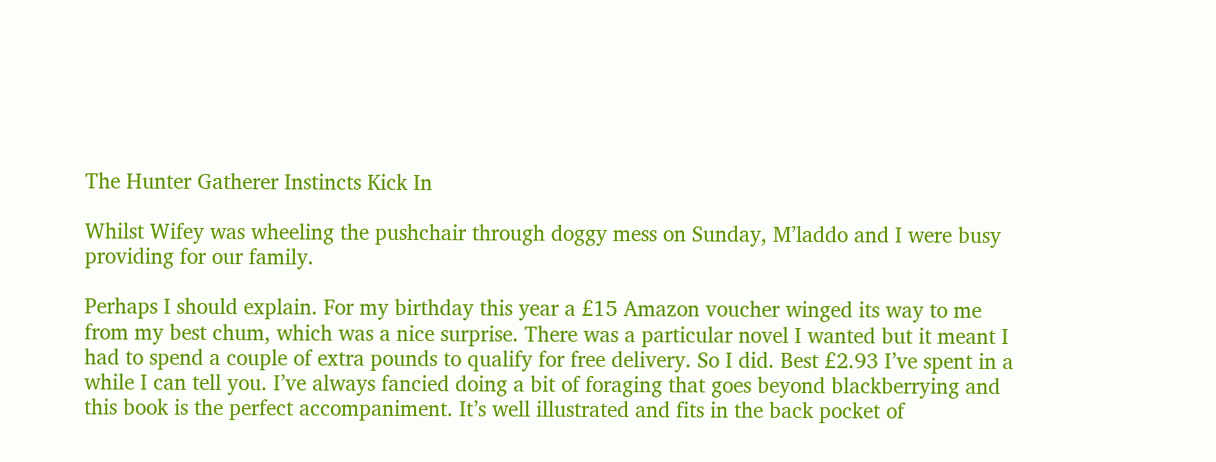The Hunter Gatherer Instincts Kick In

Whilst Wifey was wheeling the pushchair through doggy mess on Sunday, M’laddo and I were busy providing for our family.

Perhaps I should explain. For my birthday this year a £15 Amazon voucher winged its way to me from my best chum, which was a nice surprise. There was a particular novel I wanted but it meant I had to spend a couple of extra pounds to qualify for free delivery. So I did. Best £2.93 I’ve spent in a while I can tell you. I’ve always fancied doing a bit of foraging that goes beyond blackberrying and this book is the perfect accompaniment. It’s well illustrated and fits in the back pocket of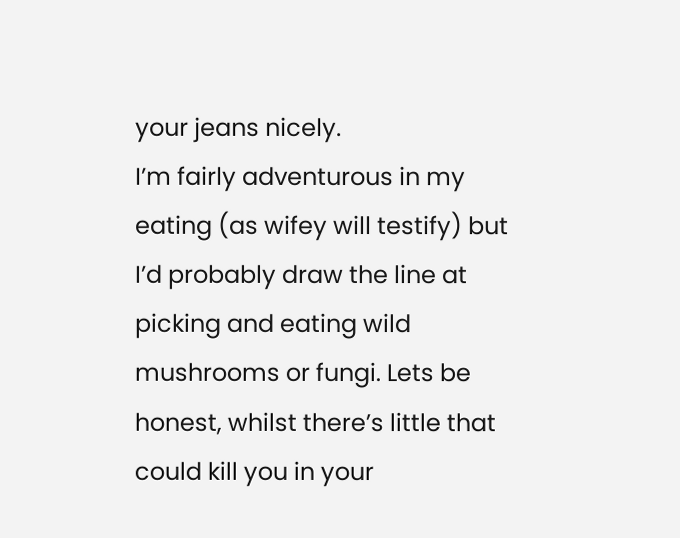your jeans nicely.
I’m fairly adventurous in my eating (as wifey will testify) but I’d probably draw the line at picking and eating wild mushrooms or fungi. Lets be honest, whilst there’s little that could kill you in your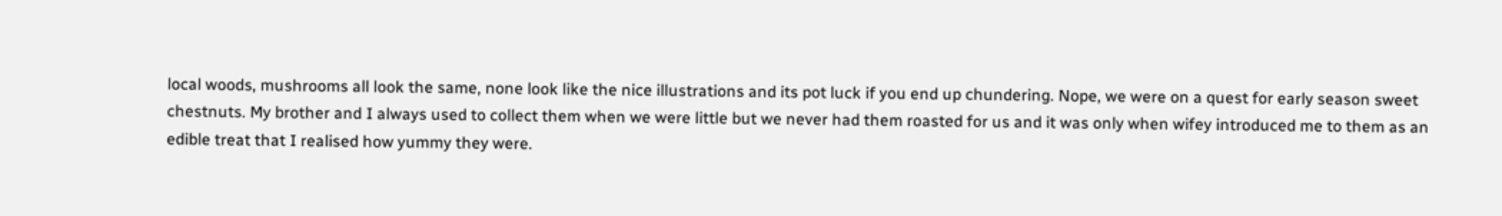local woods, mushrooms all look the same, none look like the nice illustrations and its pot luck if you end up chundering. Nope, we were on a quest for early season sweet chestnuts. My brother and I always used to collect them when we were little but we never had them roasted for us and it was only when wifey introduced me to them as an edible treat that I realised how yummy they were.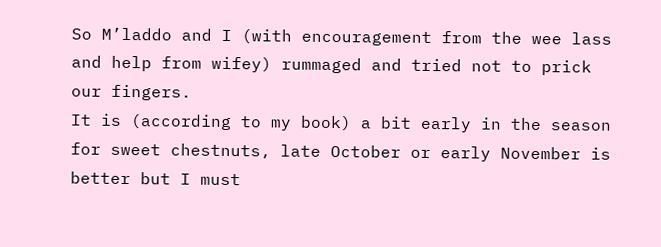So M’laddo and I (with encouragement from the wee lass and help from wifey) rummaged and tried not to prick our fingers.
It is (according to my book) a bit early in the season for sweet chestnuts, late October or early November is better but I must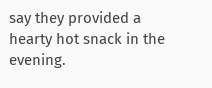say they provided a hearty hot snack in the evening.